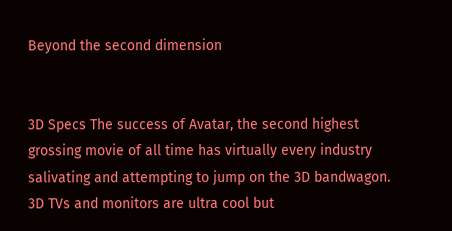Beyond the second dimension


3D Specs The success of Avatar, the second highest grossing movie of all time has virtually every industry salivating and attempting to jump on the 3D bandwagon. 3D TVs and monitors are ultra cool but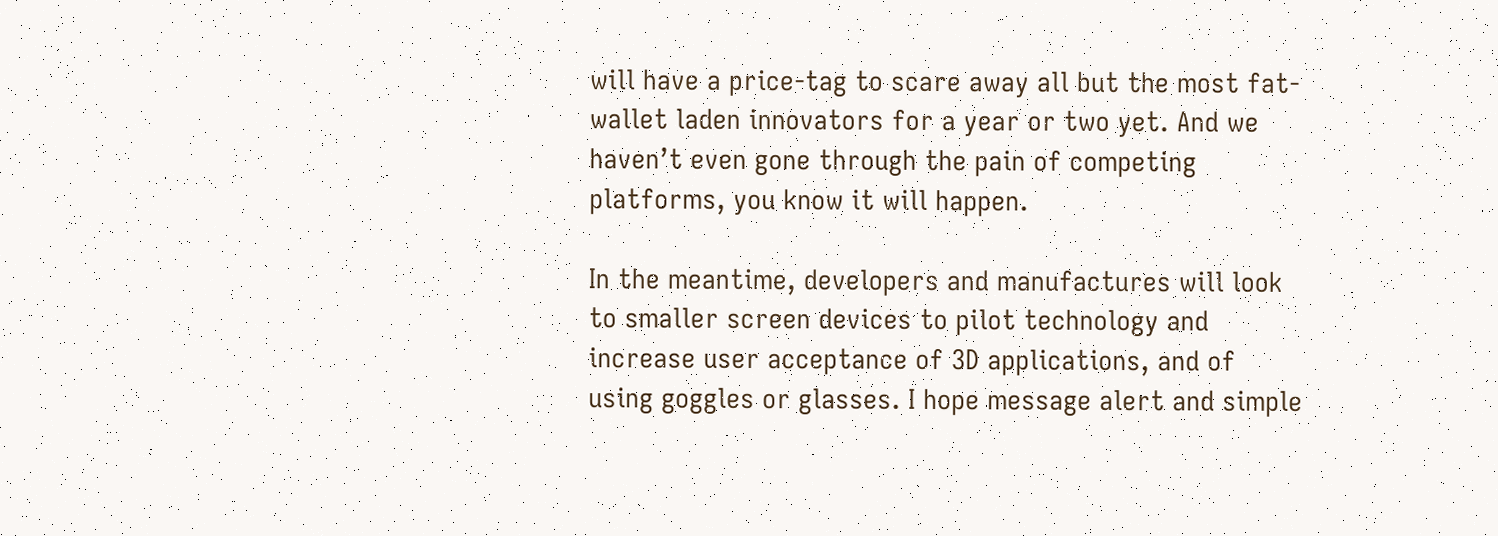will have a price-tag to scare away all but the most fat-wallet laden innovators for a year or two yet. And we haven’t even gone through the pain of competing platforms, you know it will happen.

In the meantime, developers and manufactures will look to smaller screen devices to pilot technology and increase user acceptance of 3D applications, and of using goggles or glasses. I hope message alert and simple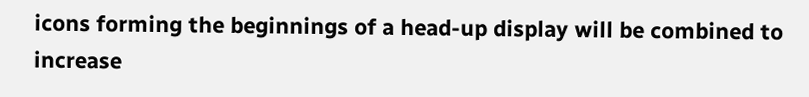icons forming the beginnings of a head-up display will be combined to increase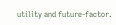utility and future-factor.